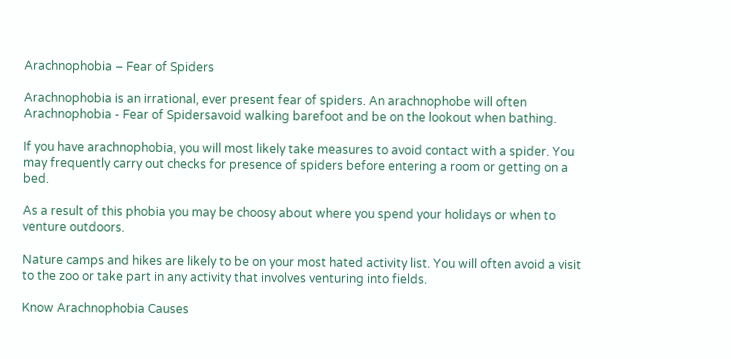Arachnophobia – Fear of Spiders

Arachnophobia is an irrational, ever present fear of spiders. An arachnophobe will often Arachnophobia - Fear of Spidersavoid walking barefoot and be on the lookout when bathing.

If you have arachnophobia, you will most likely take measures to avoid contact with a spider. You may frequently carry out checks for presence of spiders before entering a room or getting on a bed.

As a result of this phobia you may be choosy about where you spend your holidays or when to venture outdoors.

Nature camps and hikes are likely to be on your most hated activity list. You will often avoid a visit to the zoo or take part in any activity that involves venturing into fields.

Know Arachnophobia Causes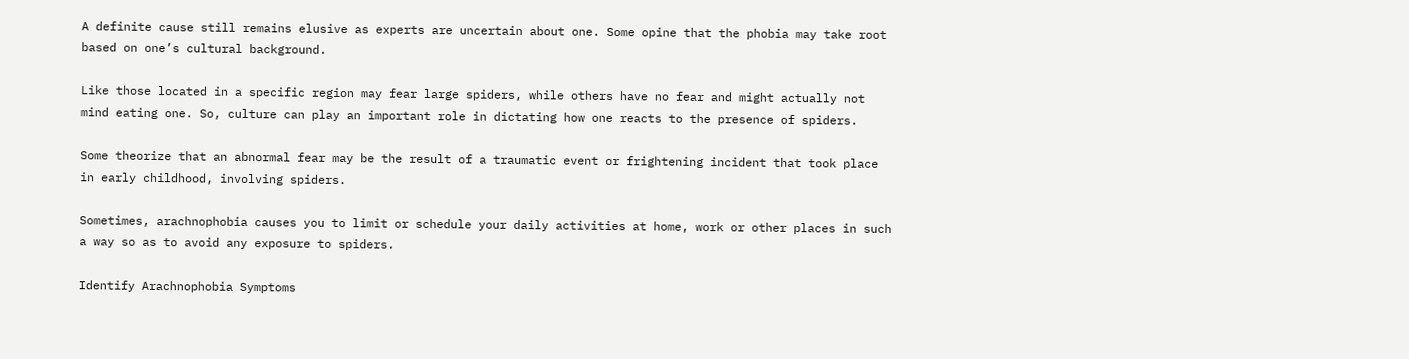A definite cause still remains elusive as experts are uncertain about one. Some opine that the phobia may take root based on one’s cultural background.

Like those located in a specific region may fear large spiders, while others have no fear and might actually not mind eating one. So, culture can play an important role in dictating how one reacts to the presence of spiders.

Some theorize that an abnormal fear may be the result of a traumatic event or frightening incident that took place in early childhood, involving spiders.

Sometimes, arachnophobia causes you to limit or schedule your daily activities at home, work or other places in such a way so as to avoid any exposure to spiders.

Identify Arachnophobia Symptoms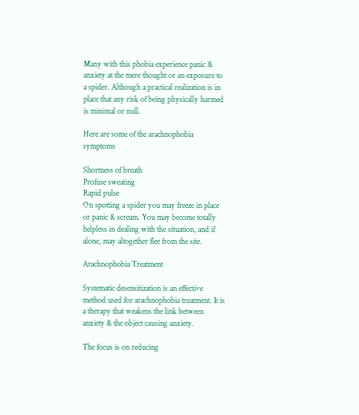Many with this phobia experience panic & anxiety at the mere thought or an exposure to a spider. Although a practical realization is in place that any risk of being physically harmed is minimal or null.

Here are some of the arachnophobia symptoms

Shortness of breath
Profuse sweating
Rapid pulse
On spotting a spider you may freeze in place or panic & scream. You may become totally helpless in dealing with the situation, and if alone, may altogether flee from the site.

Arachnophobia Treatment

Systematic desensitization is an effective method used for arachnophobia treatment. It is a therapy that weakens the link between anxiety & the object causing anxiety.

The focus is on reducing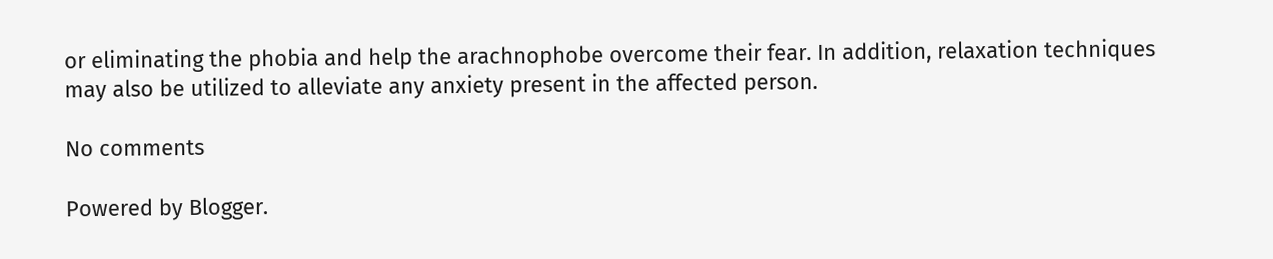or eliminating the phobia and help the arachnophobe overcome their fear. In addition, relaxation techniques may also be utilized to alleviate any anxiety present in the affected person.

No comments

Powered by Blogger.